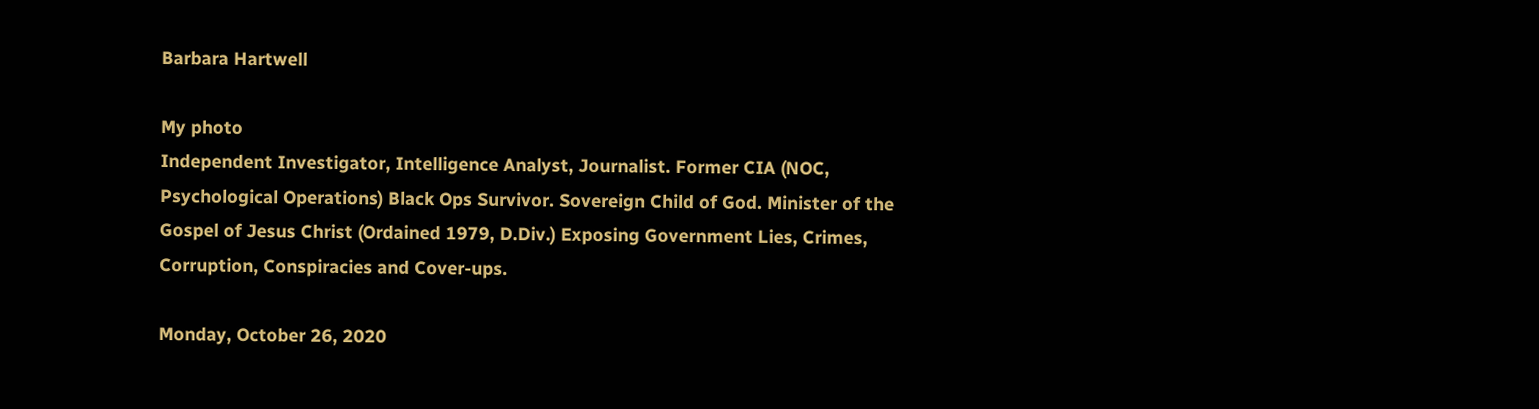Barbara Hartwell

My photo
Independent Investigator, Intelligence Analyst, Journalist. Former CIA (NOC, Psychological Operations) Black Ops Survivor. Sovereign Child of God. Minister of the Gospel of Jesus Christ (Ordained 1979, D.Div.) Exposing Government Lies, Crimes, Corruption, Conspiracies and Cover-ups.

Monday, October 26, 2020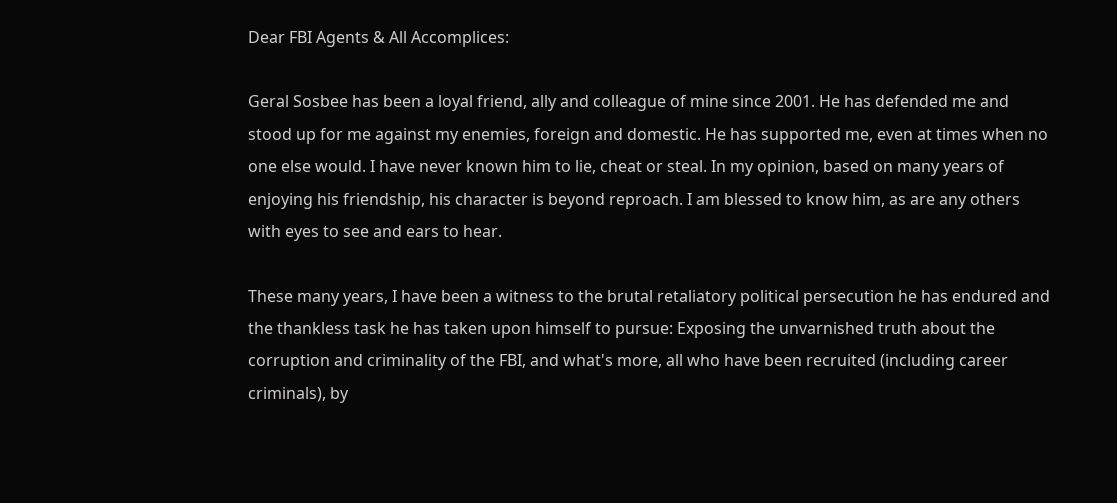Dear FBI Agents & All Accomplices:

Geral Sosbee has been a loyal friend, ally and colleague of mine since 2001. He has defended me and stood up for me against my enemies, foreign and domestic. He has supported me, even at times when no one else would. I have never known him to lie, cheat or steal. In my opinion, based on many years of enjoying his friendship, his character is beyond reproach. I am blessed to know him, as are any others with eyes to see and ears to hear.

These many years, I have been a witness to the brutal retaliatory political persecution he has endured and the thankless task he has taken upon himself to pursue: Exposing the unvarnished truth about the corruption and criminality of the FBI, and what's more, all who have been recruited (including career criminals), by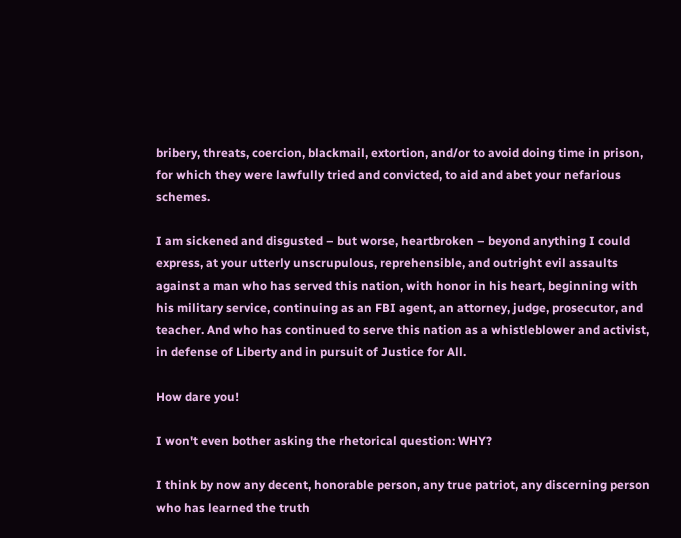bribery, threats, coercion, blackmail, extortion, and/or to avoid doing time in prison, for which they were lawfully tried and convicted, to aid and abet your nefarious schemes.

I am sickened and disgusted – but worse, heartbroken – beyond anything I could express, at your utterly unscrupulous, reprehensible, and outright evil assaults against a man who has served this nation, with honor in his heart, beginning with his military service, continuing as an FBI agent, an attorney, judge, prosecutor, and teacher. And who has continued to serve this nation as a whistleblower and activist, in defense of Liberty and in pursuit of Justice for All.

How dare you!

I won't even bother asking the rhetorical question: WHY?

I think by now any decent, honorable person, any true patriot, any discerning person who has learned the truth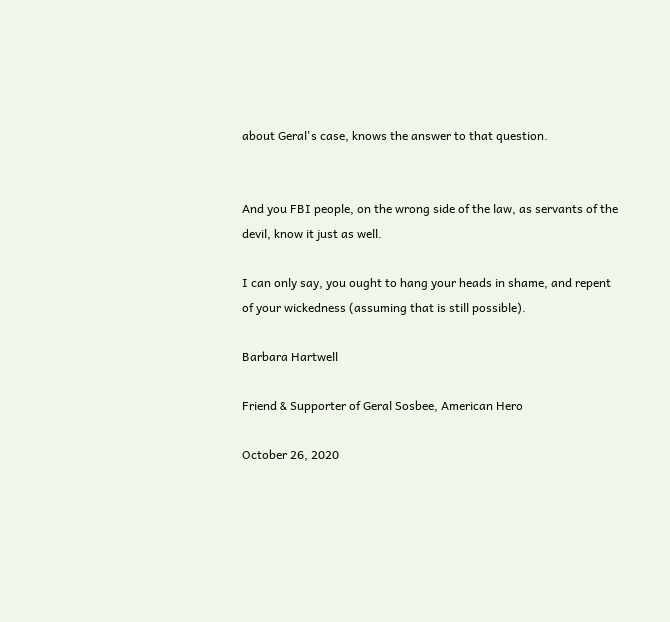about Geral's case, knows the answer to that question.


And you FBI people, on the wrong side of the law, as servants of the devil, know it just as well.

I can only say, you ought to hang your heads in shame, and repent of your wickedness (assuming that is still possible).

Barbara Hartwell

Friend & Supporter of Geral Sosbee, American Hero

October 26, 2020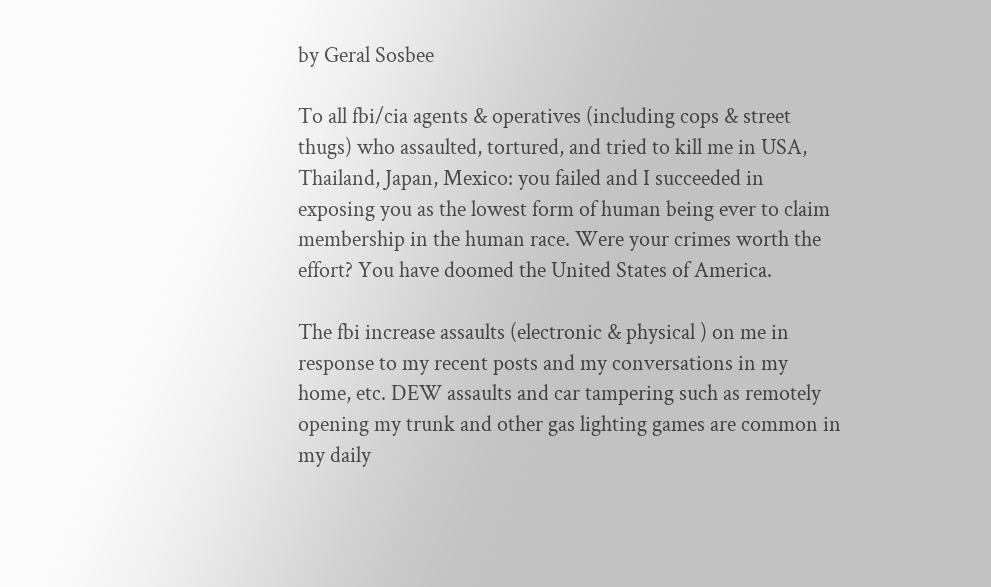by Geral Sosbee

To all fbi/cia agents & operatives (including cops & street thugs) who assaulted, tortured, and tried to kill me in USA, Thailand, Japan, Mexico: you failed and I succeeded in exposing you as the lowest form of human being ever to claim membership in the human race. Were your crimes worth the effort? You have doomed the United States of America.

The fbi increase assaults (electronic & physical ) on me in response to my recent posts and my conversations in my home, etc. DEW assaults and car tampering such as remotely opening my trunk and other gas lighting games are common in my daily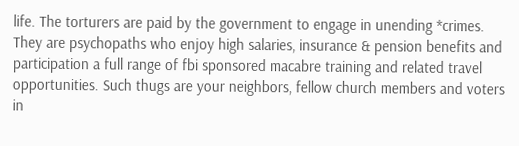life. The torturers are paid by the government to engage in unending *crimes. They are psychopaths who enjoy high salaries, insurance & pension benefits and participation a full range of fbi sponsored macabre training and related travel opportunities. Such thugs are your neighbors, fellow church members and voters in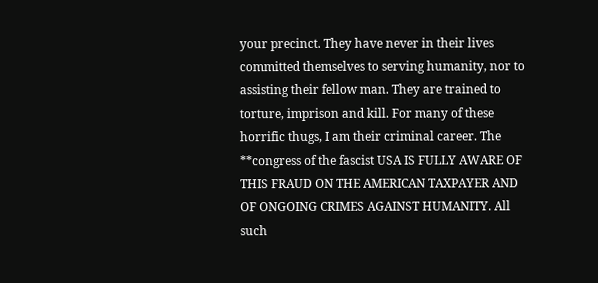your precinct. They have never in their lives committed themselves to serving humanity, nor to assisting their fellow man. They are trained to torture, imprison and kill. For many of these horrific thugs, I am their criminal career. The **congress of the fascist USA IS FULLY AWARE OF THIS FRAUD ON THE AMERICAN TAXPAYER AND OF ONGOING CRIMES AGAINST HUMANITY. All such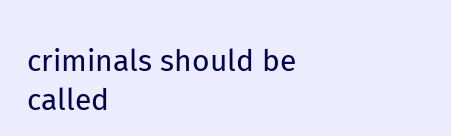criminals should be called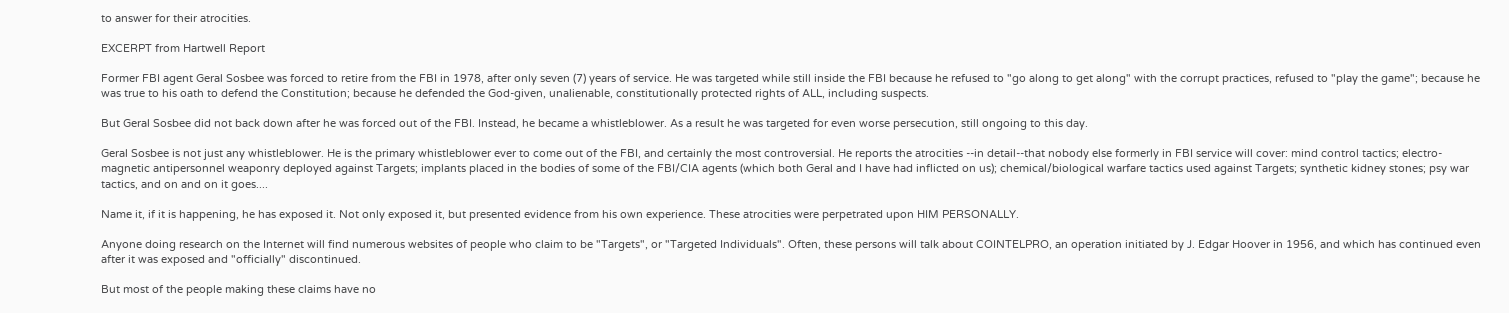to answer for their atrocities.

EXCERPT from Hartwell Report

Former FBI agent Geral Sosbee was forced to retire from the FBI in 1978, after only seven (7) years of service. He was targeted while still inside the FBI because he refused to "go along to get along" with the corrupt practices, refused to "play the game"; because he was true to his oath to defend the Constitution; because he defended the God-given, unalienable, constitutionally protected rights of ALL, including suspects.

But Geral Sosbee did not back down after he was forced out of the FBI. Instead, he became a whistleblower. As a result he was targeted for even worse persecution, still ongoing to this day.

Geral Sosbee is not just any whistleblower. He is the primary whistleblower ever to come out of the FBI, and certainly the most controversial. He reports the atrocities --in detail--that nobody else formerly in FBI service will cover: mind control tactics; electro-magnetic antipersonnel weaponry deployed against Targets; implants placed in the bodies of some of the FBI/CIA agents (which both Geral and I have had inflicted on us); chemical/biological warfare tactics used against Targets; synthetic kidney stones; psy war tactics, and on and on it goes....

Name it, if it is happening, he has exposed it. Not only exposed it, but presented evidence from his own experience. These atrocities were perpetrated upon HIM PERSONALLY.

Anyone doing research on the Internet will find numerous websites of people who claim to be "Targets", or "Targeted Individuals". Often, these persons will talk about COINTELPRO, an operation initiated by J. Edgar Hoover in 1956, and which has continued even after it was exposed and "officially" discontinued.

But most of the people making these claims have no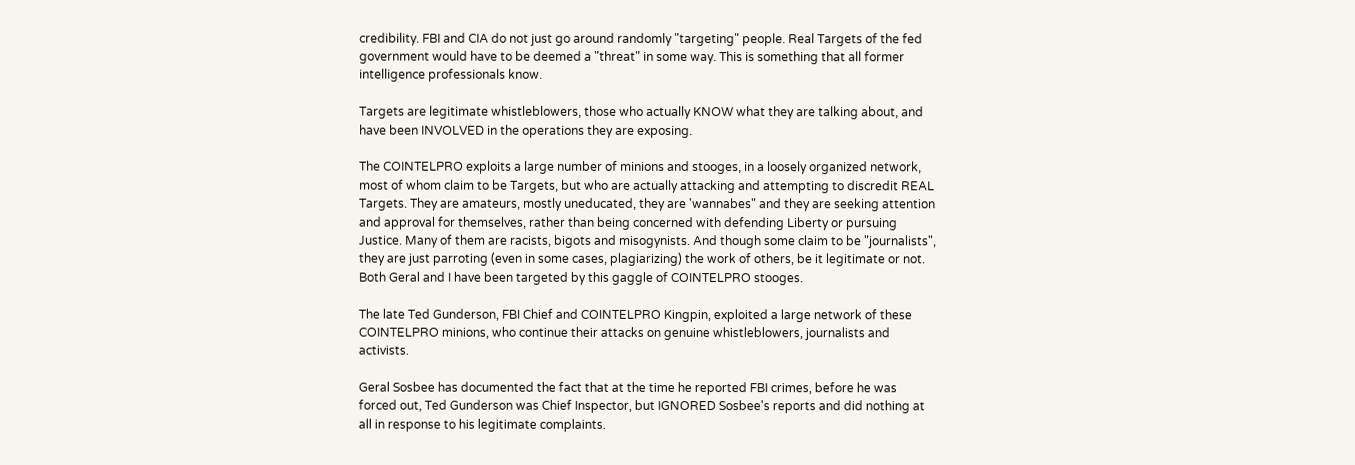credibility. FBI and CIA do not just go around randomly "targeting" people. Real Targets of the fed government would have to be deemed a "threat" in some way. This is something that all former intelligence professionals know.

Targets are legitimate whistleblowers, those who actually KNOW what they are talking about, and have been INVOLVED in the operations they are exposing.

The COINTELPRO exploits a large number of minions and stooges, in a loosely organized network, most of whom claim to be Targets, but who are actually attacking and attempting to discredit REAL Targets. They are amateurs, mostly uneducated, they are 'wannabes" and they are seeking attention and approval for themselves, rather than being concerned with defending Liberty or pursuing  Justice. Many of them are racists, bigots and misogynists. And though some claim to be "journalists", they are just parroting (even in some cases, plagiarizing) the work of others, be it legitimate or not. Both Geral and I have been targeted by this gaggle of COINTELPRO stooges.

The late Ted Gunderson, FBI Chief and COINTELPRO Kingpin, exploited a large network of these COINTELPRO minions, who continue their attacks on genuine whistleblowers, journalists and activists.

Geral Sosbee has documented the fact that at the time he reported FBI crimes, before he was forced out, Ted Gunderson was Chief Inspector, but IGNORED Sosbee's reports and did nothing at all in response to his legitimate complaints.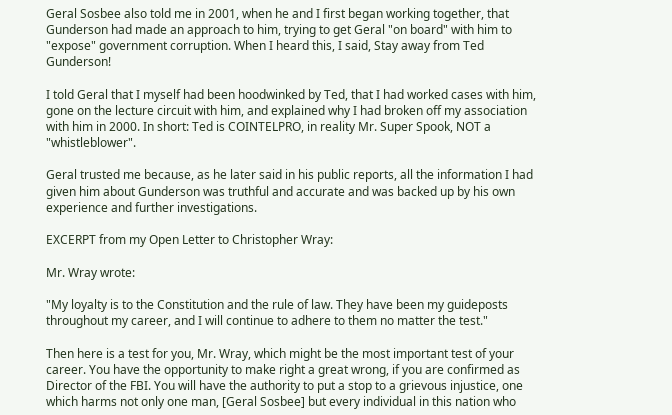Geral Sosbee also told me in 2001, when he and I first began working together, that Gunderson had made an approach to him, trying to get Geral "on board" with him to "expose" government corruption. When I heard this, I said, Stay away from Ted Gunderson!

I told Geral that I myself had been hoodwinked by Ted, that I had worked cases with him, gone on the lecture circuit with him, and explained why I had broken off my association with him in 2000. In short: Ted is COINTELPRO, in reality Mr. Super Spook, NOT a "whistleblower".

Geral trusted me because, as he later said in his public reports, all the information I had given him about Gunderson was truthful and accurate and was backed up by his own experience and further investigations.

EXCERPT from my Open Letter to Christopher Wray:

Mr. Wray wrote:

"My loyalty is to the Constitution and the rule of law. They have been my guideposts throughout my career, and I will continue to adhere to them no matter the test."

Then here is a test for you, Mr. Wray, which might be the most important test of your career. You have the opportunity to make right a great wrong, if you are confirmed as Director of the FBI. You will have the authority to put a stop to a grievous injustice, one which harms not only one man, [Geral Sosbee] but every individual in this nation who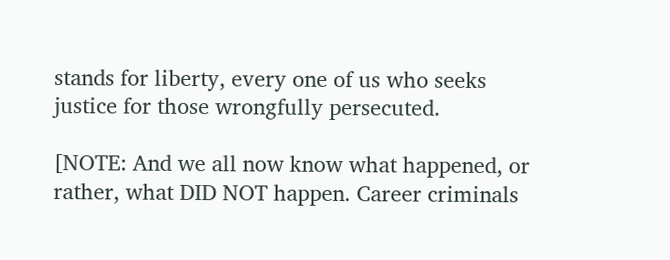stands for liberty, every one of us who seeks justice for those wrongfully persecuted.

[NOTE: And we all now know what happened, or rather, what DID NOT happen. Career criminals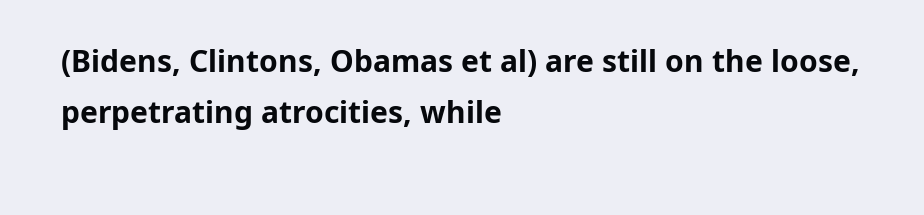(Bidens, Clintons, Obamas et al) are still on the loose, perpetrating atrocities, while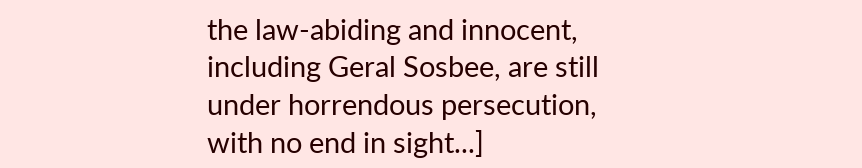the law-abiding and innocent, including Geral Sosbee, are still under horrendous persecution, with no end in sight...]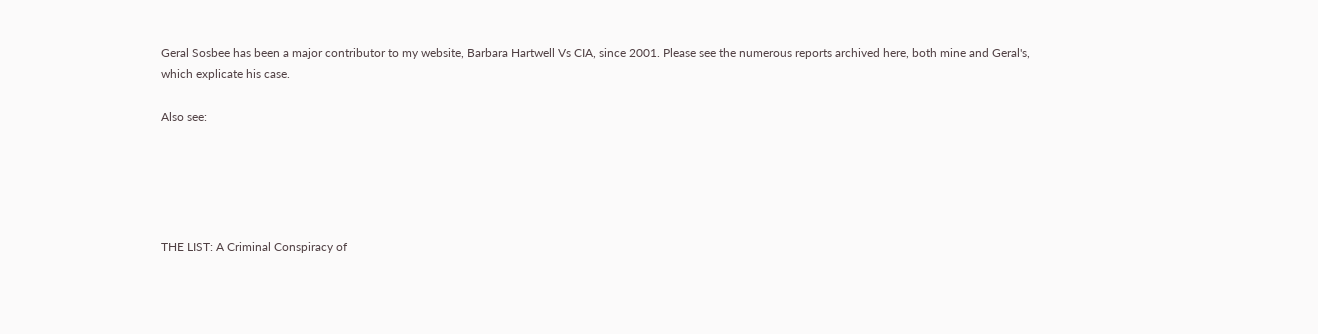Geral Sosbee has been a major contributor to my website, Barbara Hartwell Vs CIA, since 2001. Please see the numerous reports archived here, both mine and Geral's, which explicate his case.

Also see:





THE LIST: A Criminal Conspiracy of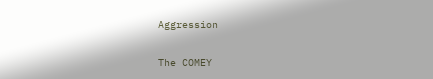Aggression

The COMEY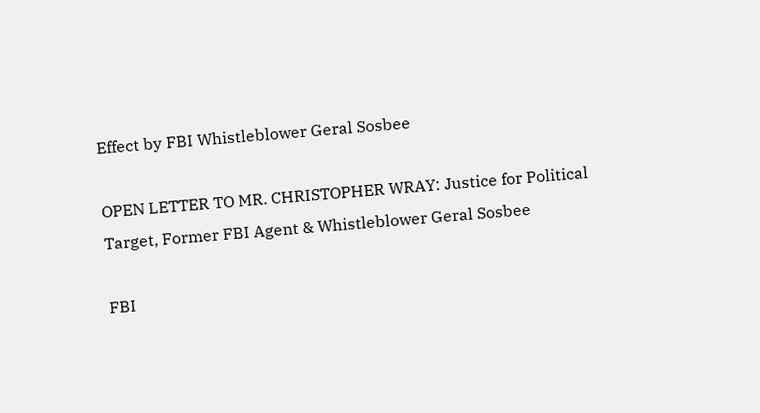Effect by FBI Whistleblower Geral Sosbee

OPEN LETTER TO MR. CHRISTOPHER WRAY: Justice for Political Target, Former FBI Agent & Whistleblower Geral Sosbee

FBI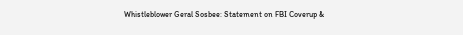Whistleblower Geral Sosbee: Statement on FBI Coverup &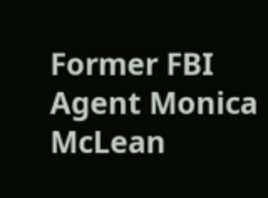Former FBI Agent Monica McLean